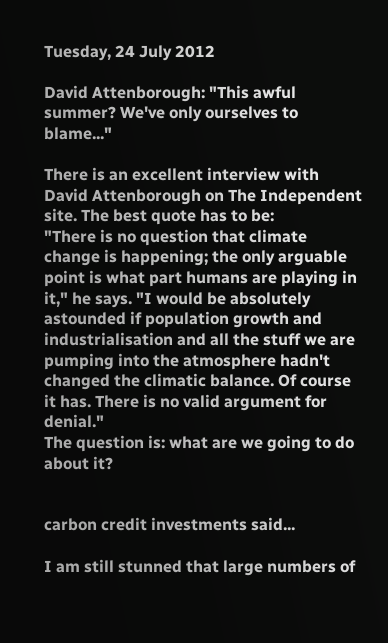Tuesday, 24 July 2012

David Attenborough: "This awful summer? We've only ourselves to blame..."

There is an excellent interview with David Attenborough on The Independent site. The best quote has to be:
"There is no question that climate change is happening; the only arguable point is what part humans are playing in it," he says. "I would be absolutely astounded if population growth and industrialisation and all the stuff we are pumping into the atmosphere hadn't changed the climatic balance. Of course it has. There is no valid argument for denial."
The question is: what are we going to do about it?


carbon credit investments said...

I am still stunned that large numbers of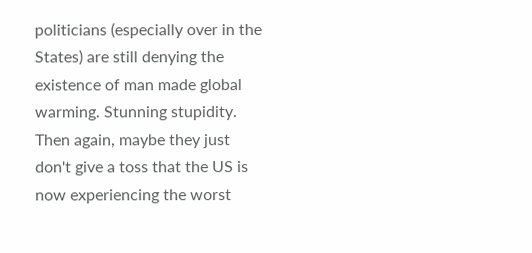politicians (especially over in the States) are still denying the existence of man made global warming. Stunning stupidity. Then again, maybe they just don't give a toss that the US is now experiencing the worst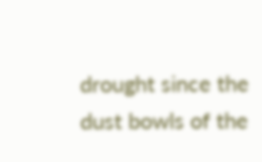drought since the dust bowls of the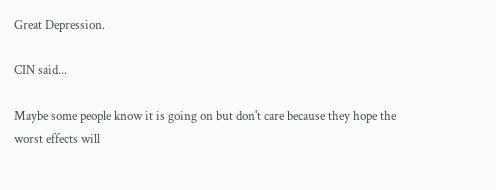Great Depression.

CIN said...

Maybe some people know it is going on but don't care because they hope the worst effects will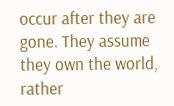occur after they are gone. They assume they own the world, rather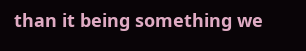than it being something we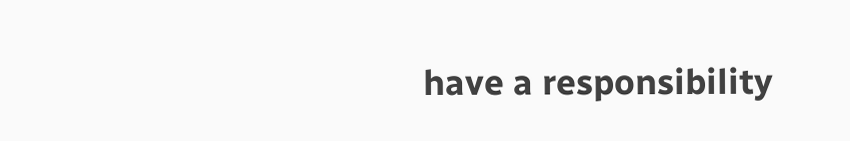have a responsibility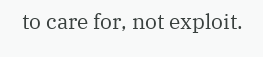to care for, not exploit.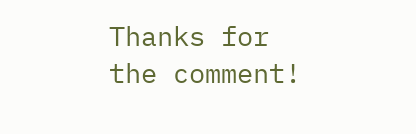Thanks for the comment!